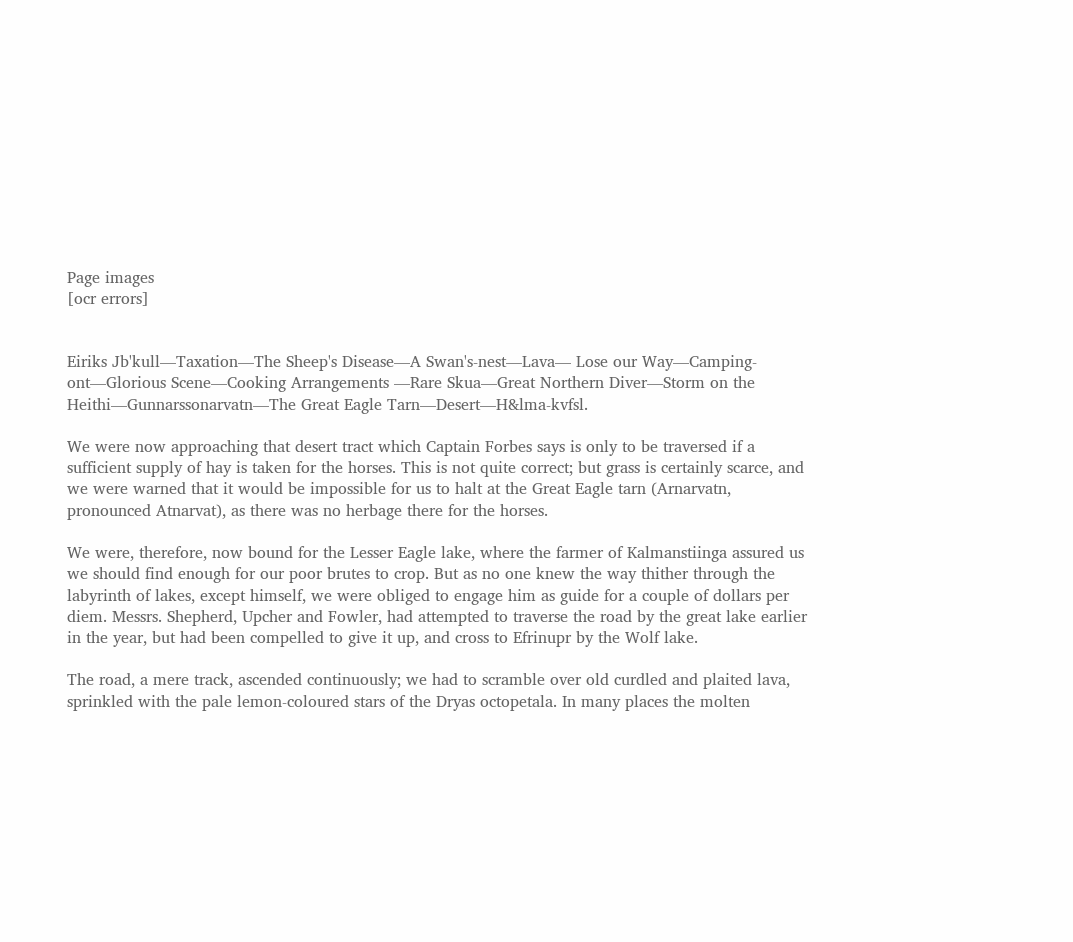Page images
[ocr errors]


Eiriks Jb'kull—Taxation—The Sheep's Disease—A Swan's-nest—Lava— Lose our Way—Camping-ont—Glorious Scene—Cooking Arrangements —Rare Skua—Great Northern Diver—Storm on the Heithi—Gunnarssonarvatn—The Great Eagle Tarn—Desert—H&lma-kvfsl.

We were now approaching that desert tract which Captain Forbes says is only to be traversed if a sufficient supply of hay is taken for the horses. This is not quite correct; but grass is certainly scarce, and we were warned that it would be impossible for us to halt at the Great Eagle tarn (Arnarvatn, pronounced Atnarvat), as there was no herbage there for the horses.

We were, therefore, now bound for the Lesser Eagle lake, where the farmer of Kalmanstiinga assured us we should find enough for our poor brutes to crop. But as no one knew the way thither through the labyrinth of lakes, except himself, we were obliged to engage him as guide for a couple of dollars per diem. Messrs. Shepherd, Upcher and Fowler, had attempted to traverse the road by the great lake earlier in the year, but had been compelled to give it up, and cross to Efrinupr by the Wolf lake.

The road, a mere track, ascended continuously; we had to scramble over old curdled and plaited lava, sprinkled with the pale lemon-coloured stars of the Dryas octopetala. In many places the molten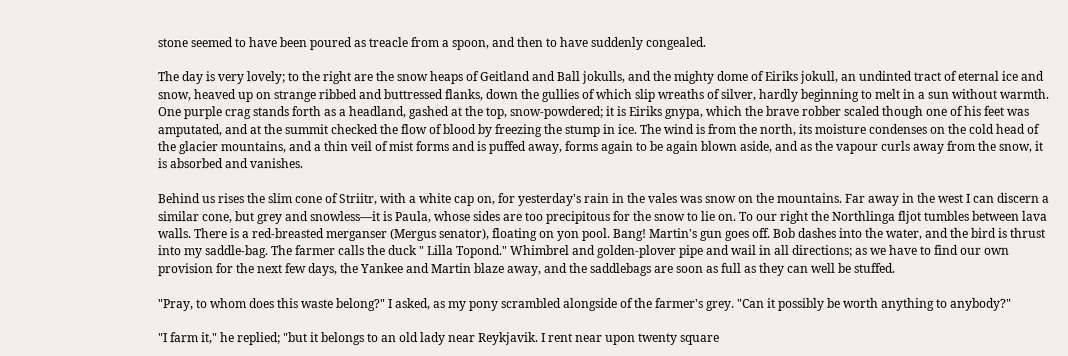stone seemed to have been poured as treacle from a spoon, and then to have suddenly congealed.

The day is very lovely; to the right are the snow heaps of Geitland and Ball jokulls, and the mighty dome of Eiriks jokull, an undinted tract of eternal ice and snow, heaved up on strange ribbed and buttressed flanks, down the gullies of which slip wreaths of silver, hardly beginning to melt in a sun without warmth. One purple crag stands forth as a headland, gashed at the top, snow-powdered; it is Eiriks gnypa, which the brave robber scaled though one of his feet was amputated, and at the summit checked the flow of blood by freezing the stump in ice. The wind is from the north, its moisture condenses on the cold head of the glacier mountains, and a thin veil of mist forms and is puffed away, forms again to be again blown aside, and as the vapour curls away from the snow, it is absorbed and vanishes.

Behind us rises the slim cone of Striitr, with a white cap on, for yesterday's rain in the vales was snow on the mountains. Far away in the west I can discern a similar cone, but grey and snowless—it is Paula, whose sides are too precipitous for the snow to lie on. To our right the Northlinga fljot tumbles between lava walls. There is a red-breasted merganser (Mergus senator), floating on yon pool. Bang! Martin's gun goes off. Bob dashes into the water, and the bird is thrust into my saddle-bag. The farmer calls the duck " Lilla Topond." Whimbrel and golden-plover pipe and wail in all directions; as we have to find our own provision for the next few days, the Yankee and Martin blaze away, and the saddlebags are soon as full as they can well be stuffed.

"Pray, to whom does this waste belong?" I asked, as my pony scrambled alongside of the farmer's grey. "Can it possibly be worth anything to anybody?"

"I farm it," he replied; "but it belongs to an old lady near Reykjavik. I rent near upon twenty square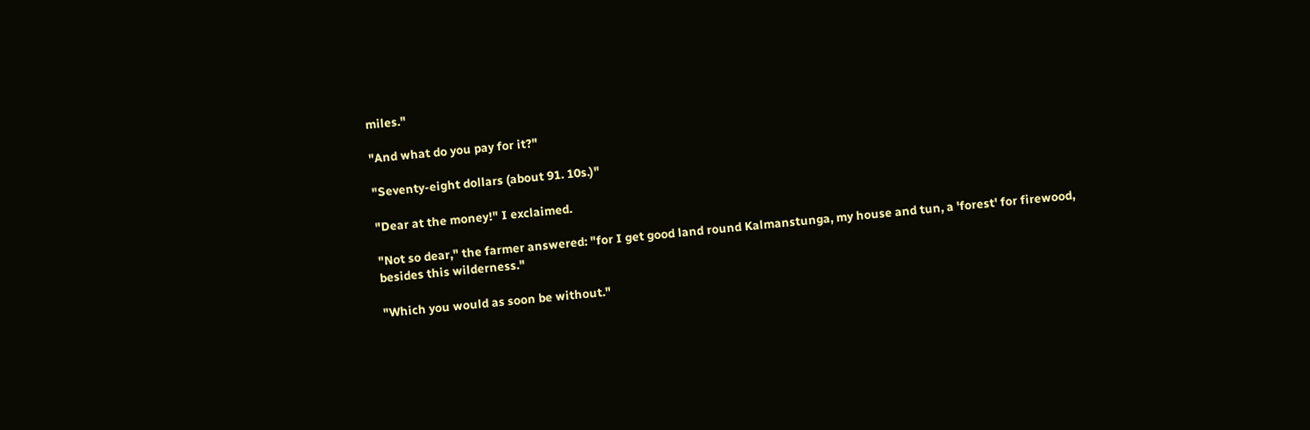miles."

"And what do you pay for it?"

"Seventy-eight dollars (about 91. 10s.)"

"Dear at the money!" I exclaimed.

"Not so dear," the farmer answered: "for I get good land round Kalmanstunga, my house and tun, a 'forest' for firewood, besides this wilderness."

"Which you would as soon be without."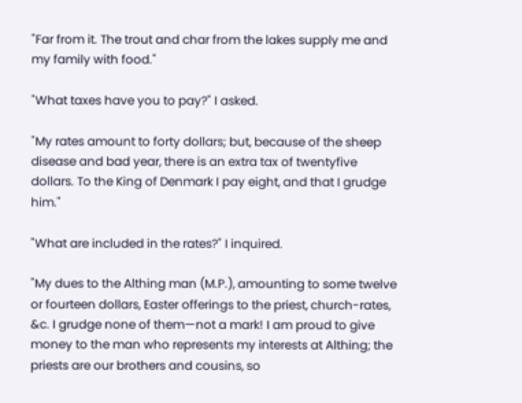"Far from it. The trout and char from the lakes supply me and my family with food."

"What taxes have you to pay?" I asked.

"My rates amount to forty dollars; but, because of the sheep disease and bad year, there is an extra tax of twentyfive dollars. To the King of Denmark I pay eight, and that I grudge him."

"What are included in the rates?" I inquired.

"My dues to the Althing man (M.P.), amounting to some twelve or fourteen dollars, Easter offerings to the priest, church-rates, &c. I grudge none of them—not a mark! I am proud to give money to the man who represents my interests at Althing; the priests are our brothers and cousins, so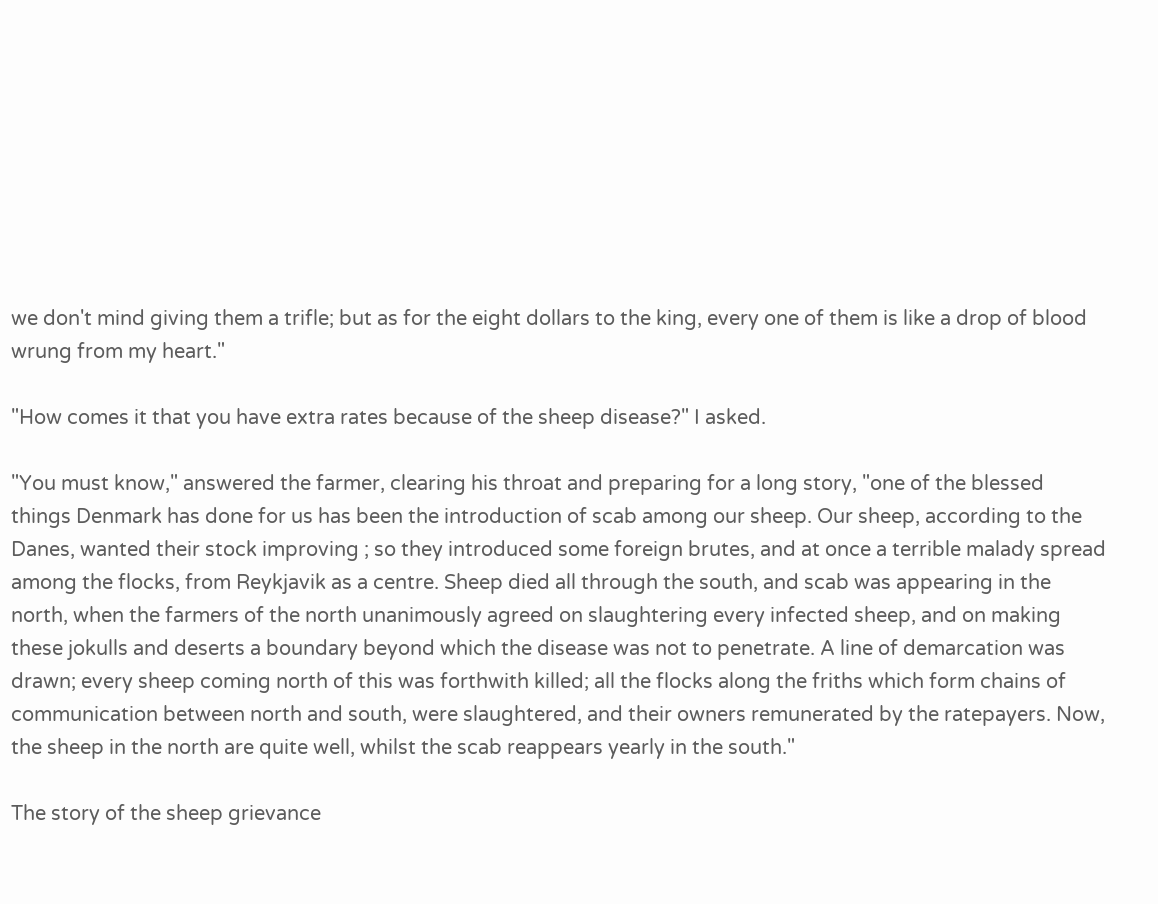we don't mind giving them a trifle; but as for the eight dollars to the king, every one of them is like a drop of blood wrung from my heart."

"How comes it that you have extra rates because of the sheep disease?" I asked.

"You must know," answered the farmer, clearing his throat and preparing for a long story, "one of the blessed things Denmark has done for us has been the introduction of scab among our sheep. Our sheep, according to the Danes, wanted their stock improving ; so they introduced some foreign brutes, and at once a terrible malady spread among the flocks, from Reykjavik as a centre. Sheep died all through the south, and scab was appearing in the north, when the farmers of the north unanimously agreed on slaughtering every infected sheep, and on making these jokulls and deserts a boundary beyond which the disease was not to penetrate. A line of demarcation was drawn; every sheep coming north of this was forthwith killed; all the flocks along the friths which form chains of communication between north and south, were slaughtered, and their owners remunerated by the ratepayers. Now, the sheep in the north are quite well, whilst the scab reappears yearly in the south."

The story of the sheep grievance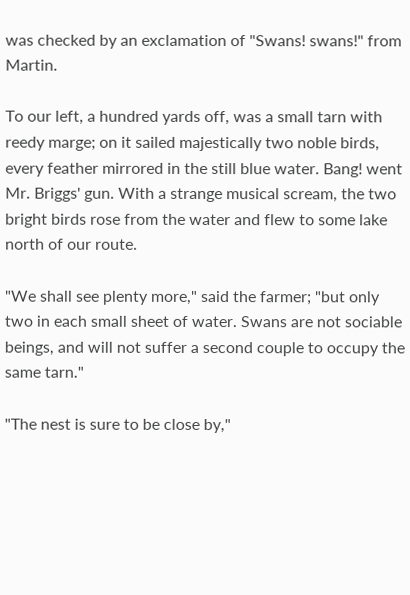was checked by an exclamation of "Swans! swans!" from Martin.

To our left, a hundred yards off, was a small tarn with reedy marge; on it sailed majestically two noble birds, every feather mirrored in the still blue water. Bang! went Mr. Briggs' gun. With a strange musical scream, the two bright birds rose from the water and flew to some lake north of our route.

"We shall see plenty more," said the farmer; "but only two in each small sheet of water. Swans are not sociable beings, and will not suffer a second couple to occupy the same tarn."

"The nest is sure to be close by,"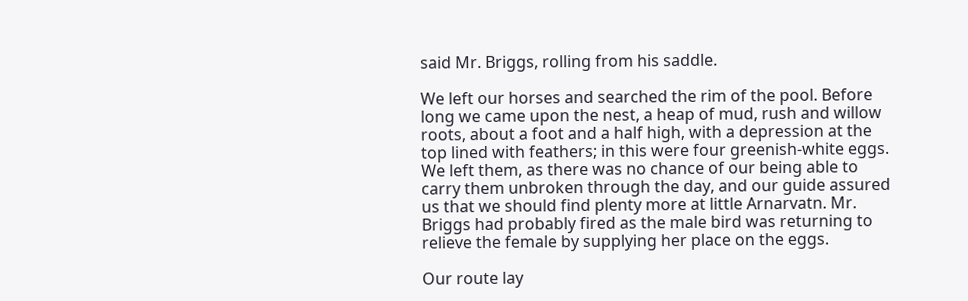said Mr. Briggs, rolling from his saddle.

We left our horses and searched the rim of the pool. Before long we came upon the nest, a heap of mud, rush and willow roots, about a foot and a half high, with a depression at the top lined with feathers; in this were four greenish-white eggs. We left them, as there was no chance of our being able to carry them unbroken through the day, and our guide assured us that we should find plenty more at little Arnarvatn. Mr. Briggs had probably fired as the male bird was returning to relieve the female by supplying her place on the eggs.

Our route lay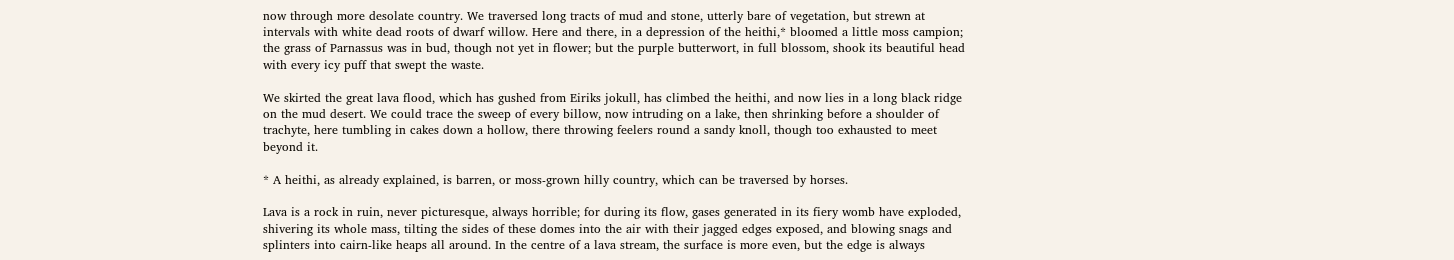now through more desolate country. We traversed long tracts of mud and stone, utterly bare of vegetation, but strewn at intervals with white dead roots of dwarf willow. Here and there, in a depression of the heithi,* bloomed a little moss campion; the grass of Parnassus was in bud, though not yet in flower; but the purple butterwort, in full blossom, shook its beautiful head with every icy puff that swept the waste.

We skirted the great lava flood, which has gushed from Eiriks jokull, has climbed the heithi, and now lies in a long black ridge on the mud desert. We could trace the sweep of every billow, now intruding on a lake, then shrinking before a shoulder of trachyte, here tumbling in cakes down a hollow, there throwing feelers round a sandy knoll, though too exhausted to meet beyond it.

* A heithi, as already explained, is barren, or moss-grown hilly country, which can be traversed by horses.

Lava is a rock in ruin, never picturesque, always horrible; for during its flow, gases generated in its fiery womb have exploded, shivering its whole mass, tilting the sides of these domes into the air with their jagged edges exposed, and blowing snags and splinters into cairn-like heaps all around. In the centre of a lava stream, the surface is more even, but the edge is always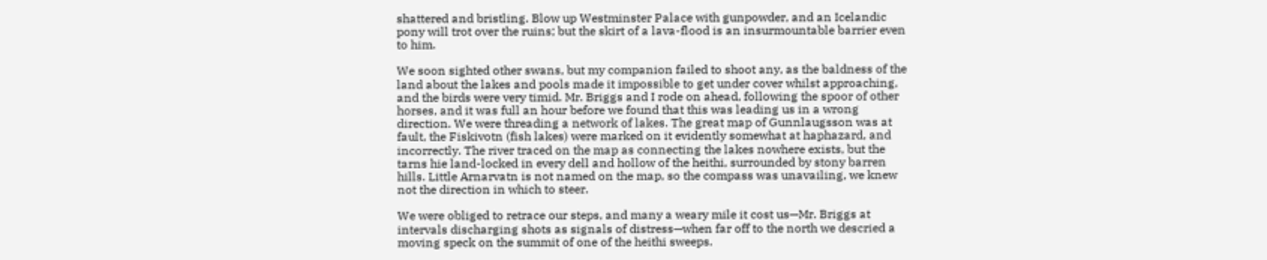shattered and bristling. Blow up Westminster Palace with gunpowder, and an Icelandic pony will trot over the ruins; but the skirt of a lava-flood is an insurmountable barrier even to him.

We soon sighted other swans, but my companion failed to shoot any, as the baldness of the land about the lakes and pools made it impossible to get under cover whilst approaching, and the birds were very timid. Mr. Briggs and I rode on ahead, following the spoor of other horses, and it was full an hour before we found that this was leading us in a wrong direction. We were threading a network of lakes. The great map of Gunnlaugsson was at fault, the Fiskivotn (fish lakes) were marked on it evidently somewhat at haphazard, and incorrectly. The river traced on the map as connecting the lakes nowhere exists, but the tarns hie land-locked in every dell and hollow of the heithi, surrounded by stony barren hills. Little Arnarvatn is not named on the map, so the compass was unavailing, we knew not the direction in which to steer.

We were obliged to retrace our steps, and many a weary mile it cost us—Mr. Briggs at intervals discharging shots as signals of distress—when far off to the north we descried a moving speck on the summit of one of the heithi sweeps.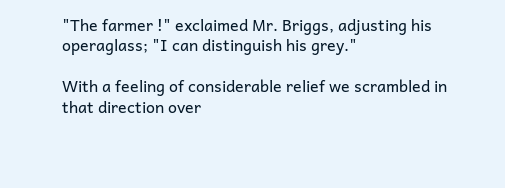"The farmer !" exclaimed Mr. Briggs, adjusting his operaglass; "I can distinguish his grey."

With a feeling of considerable relief we scrambled in that direction over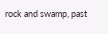rock and swamp, past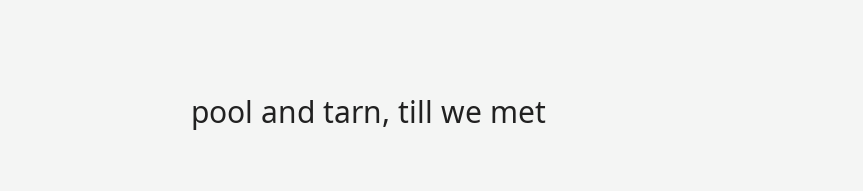pool and tarn, till we met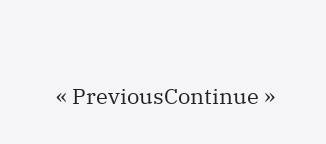« PreviousContinue »